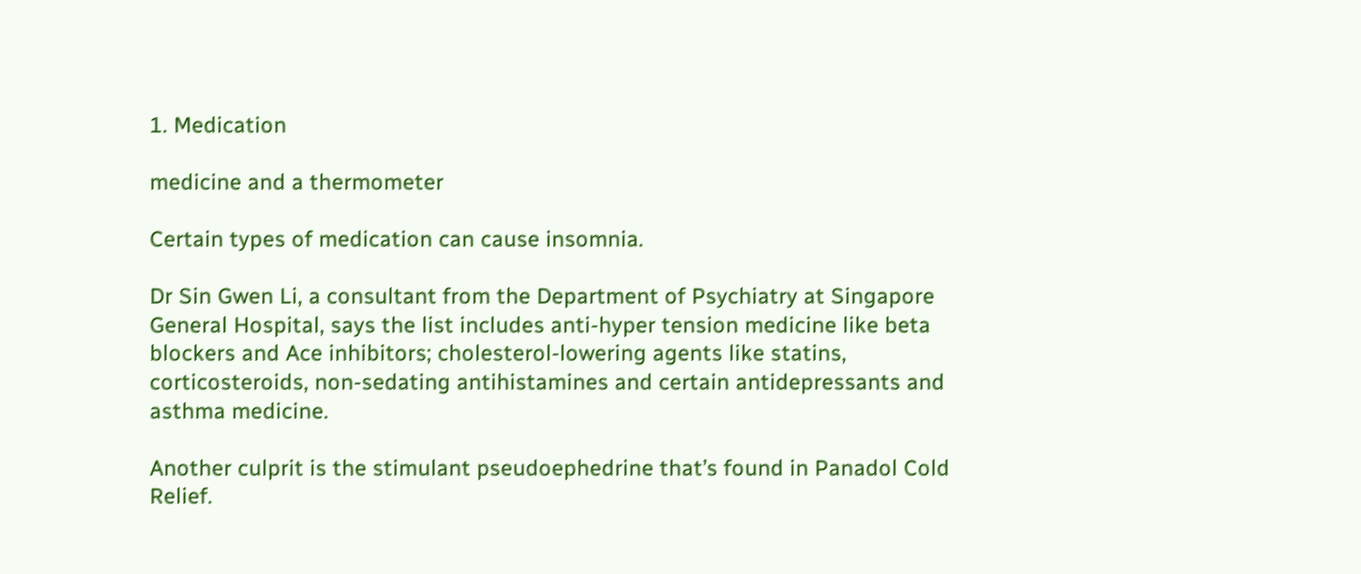1. Medication

medicine and a thermometer

Certain types of medication can cause insomnia.

Dr Sin Gwen Li, a consultant from the Department of Psychiatry at Singapore General Hospital, says the list includes anti-hyper tension medicine like beta blockers and Ace inhibitors; cholesterol-lowering agents like statins, corticosteroids, non-sedating antihistamines and certain antidepressants and asthma medicine.

Another culprit is the stimulant pseudoephedrine that’s found in Panadol Cold Relief.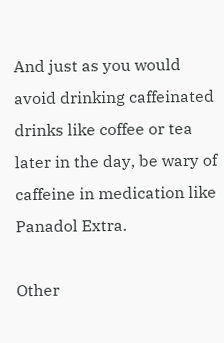And just as you would avoid drinking caffeinated drinks like coffee or tea later in the day, be wary of caffeine in medication like Panadol Extra.

Other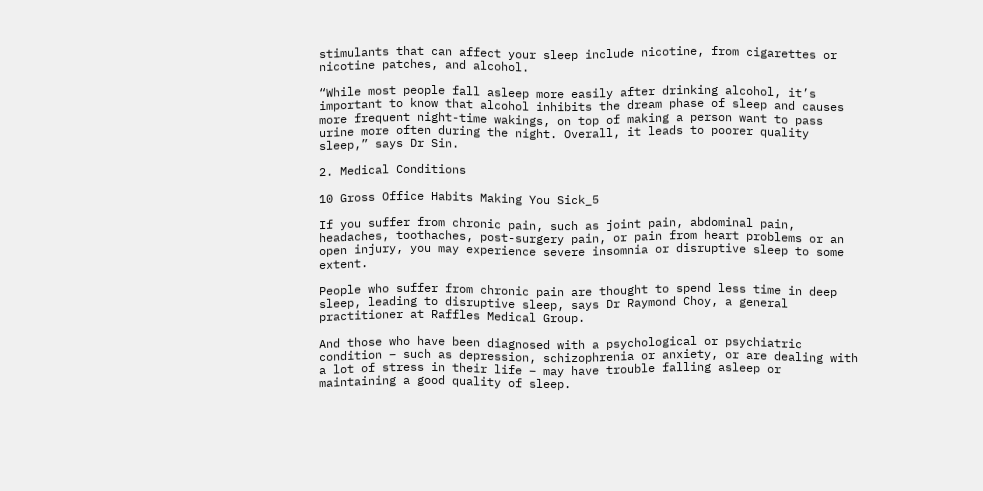stimulants that can affect your sleep include nicotine, from cigarettes or nicotine patches, and alcohol.

“While most people fall asleep more easily after drinking alcohol, it’s important to know that alcohol inhibits the dream phase of sleep and causes more frequent night-time wakings, on top of making a person want to pass urine more often during the night. Overall, it leads to poorer quality sleep,” says Dr Sin.

2. Medical Conditions

10 Gross Office Habits Making You Sick_5

If you suffer from chronic pain, such as joint pain, abdominal pain, headaches, toothaches, post-surgery pain, or pain from heart problems or an open injury, you may experience severe insomnia or disruptive sleep to some extent.

People who suffer from chronic pain are thought to spend less time in deep sleep, leading to disruptive sleep, says Dr Raymond Choy, a general practitioner at Raffles Medical Group.

And those who have been diagnosed with a psychological or psychiatric condition – such as depression, schizophrenia or anxiety, or are dealing with a lot of stress in their life – may have trouble falling asleep or maintaining a good quality of sleep.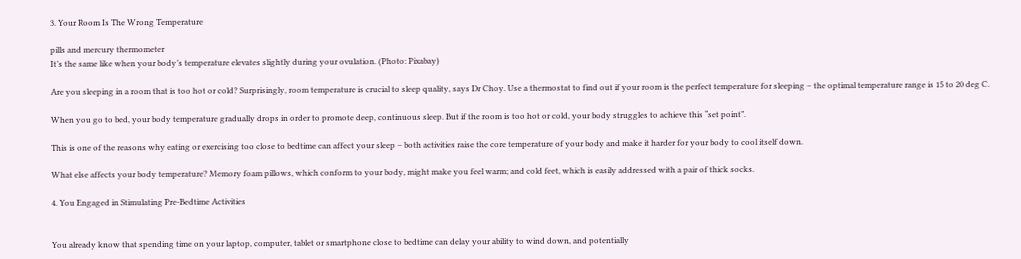3. Your Room Is The Wrong Temperature

pills and mercury thermometer
It’s the same like when your body’s temperature elevates slightly during your ovulation. (Photo: Pixabay)

Are you sleeping in a room that is too hot or cold? Surprisingly, room temperature is crucial to sleep quality, says Dr Choy. Use a thermostat to find out if your room is the perfect temperature for sleeping – the optimal temperature range is 15 to 20 deg C.

When you go to bed, your body temperature gradually drops in order to promote deep, continuous sleep. But if the room is too hot or cold, your body struggles to achieve this “set point”.

This is one of the reasons why eating or exercising too close to bedtime can affect your sleep – both activities raise the core temperature of your body and make it harder for your body to cool itself down.

What else affects your body temperature? Memory foam pillows, which conform to your body, might make you feel warm; and cold feet, which is easily addressed with a pair of thick socks.

4. You Engaged in Stimulating Pre-Bedtime Activities


You already know that spending time on your laptop, computer, tablet or smartphone close to bedtime can delay your ability to wind down, and potentially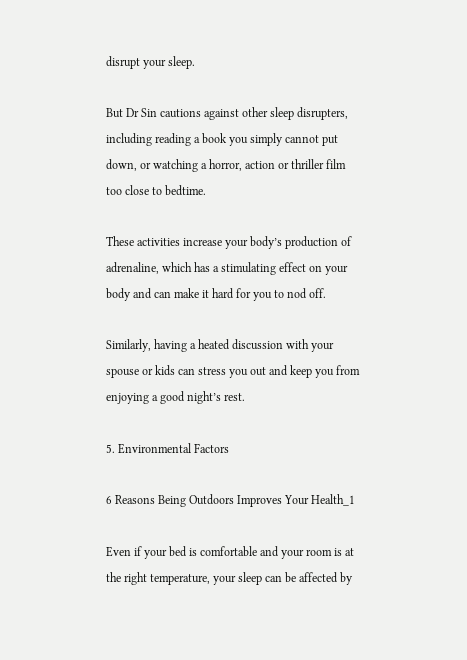disrupt your sleep.

But Dr Sin cautions against other sleep disrupters, including reading a book you simply cannot put down, or watching a horror, action or thriller film too close to bedtime.

These activities increase your body’s production of adrenaline, which has a stimulating effect on your body and can make it hard for you to nod off.

Similarly, having a heated discussion with your spouse or kids can stress you out and keep you from enjoying a good night’s rest.

5. Environmental Factors

6 Reasons Being Outdoors Improves Your Health_1

Even if your bed is comfortable and your room is at the right temperature, your sleep can be affected by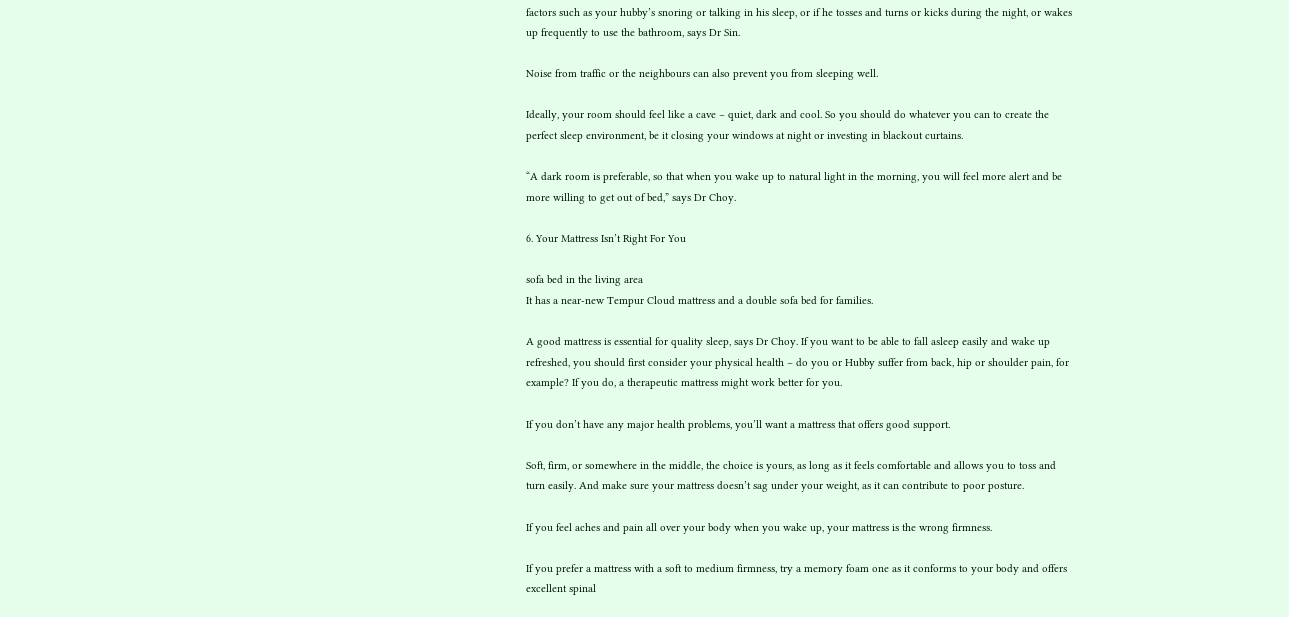factors such as your hubby’s snoring or talking in his sleep, or if he tosses and turns or kicks during the night, or wakes up frequently to use the bathroom, says Dr Sin.

Noise from traffic or the neighbours can also prevent you from sleeping well.

Ideally, your room should feel like a cave – quiet, dark and cool. So you should do whatever you can to create the perfect sleep environment, be it closing your windows at night or investing in blackout curtains.

“A dark room is preferable, so that when you wake up to natural light in the morning, you will feel more alert and be more willing to get out of bed,” says Dr Choy.

6. Your Mattress Isn’t Right For You

sofa bed in the living area
It has a near-new Tempur Cloud mattress and a double sofa bed for families.

A good mattress is essential for quality sleep, says Dr Choy. If you want to be able to fall asleep easily and wake up refreshed, you should first consider your physical health – do you or Hubby suffer from back, hip or shoulder pain, for example? If you do, a therapeutic mattress might work better for you.

If you don’t have any major health problems, you’ll want a mattress that offers good support.

Soft, firm, or somewhere in the middle, the choice is yours, as long as it feels comfortable and allows you to toss and turn easily. And make sure your mattress doesn’t sag under your weight, as it can contribute to poor posture.

If you feel aches and pain all over your body when you wake up, your mattress is the wrong firmness.

If you prefer a mattress with a soft to medium firmness, try a memory foam one as it conforms to your body and offers excellent spinal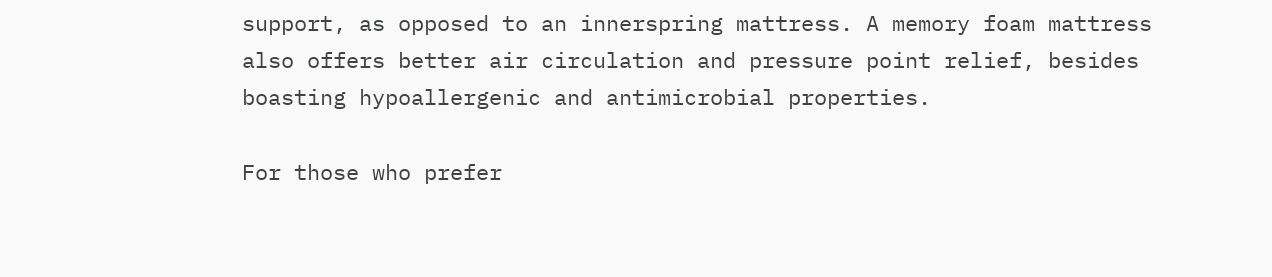support, as opposed to an innerspring mattress. A memory foam mattress also offers better air circulation and pressure point relief, besides boasting hypoallergenic and antimicrobial properties.

For those who prefer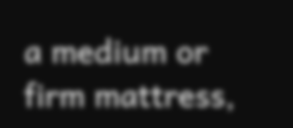a medium or firm mattress,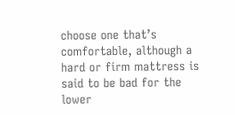choose one that’s comfortable, although a hard or firm mattress is said to be bad for the lower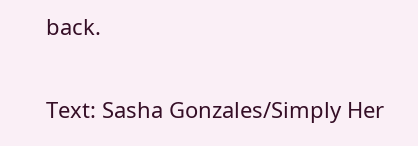back.

Text: Sasha Gonzales/Simply Her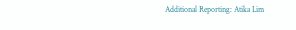Additional Reporting: Atika Lim